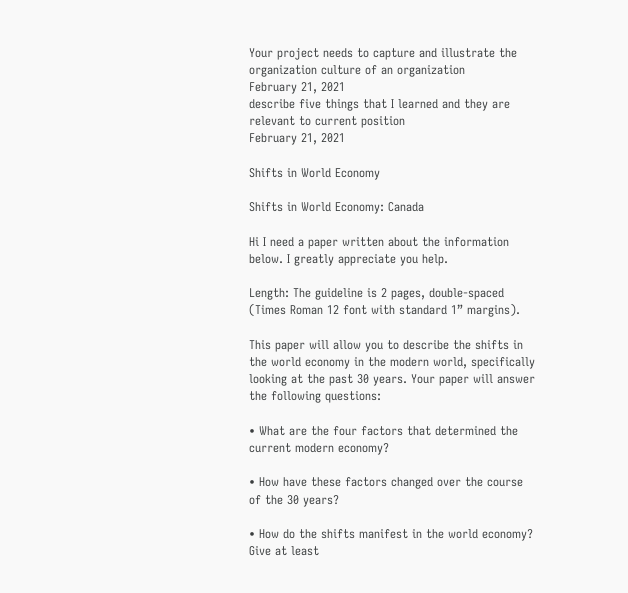Your project needs to capture and illustrate the organization culture of an organization
February 21, 2021
describe five things that I learned and they are relevant to current position
February 21, 2021

Shifts in World Economy

Shifts in World Economy: Canada

Hi I need a paper written about the information below. I greatly appreciate you help.

Length: The guideline is 2 pages, double-spaced (Times Roman 12 font with standard 1” margins).

This paper will allow you to describe the shifts in the world economy in the modern world, specifically looking at the past 30 years. Your paper will answer the following questions:

• What are the four factors that determined the current modern economy?

• How have these factors changed over the course of the 30 years?

• How do the shifts manifest in the world economy? Give at least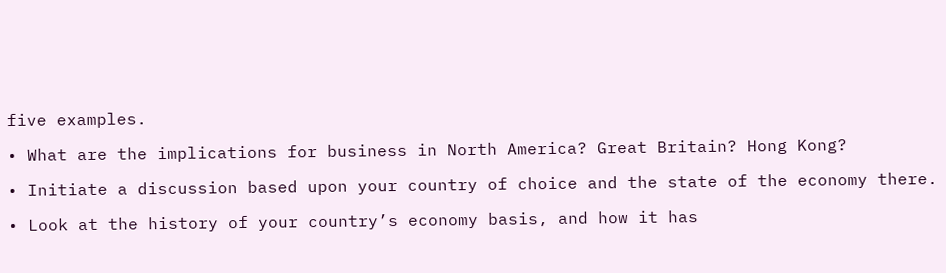five examples.

• What are the implications for business in North America? Great Britain? Hong Kong?

• Initiate a discussion based upon your country of choice and the state of the economy there.

• Look at the history of your country’s economy basis, and how it has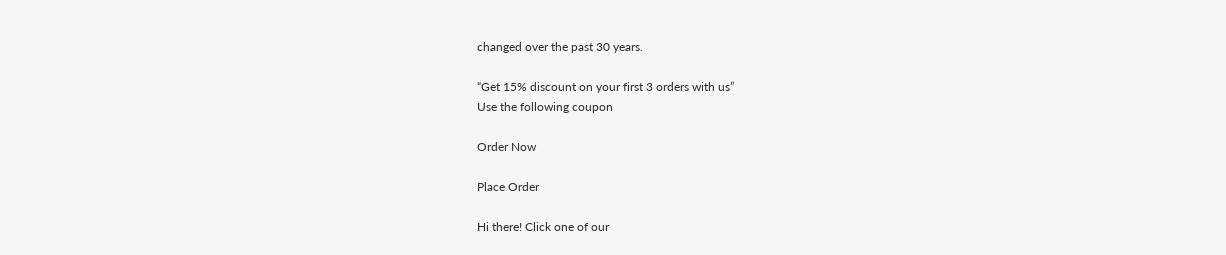changed over the past 30 years.

“Get 15% discount on your first 3 orders with us”
Use the following coupon

Order Now

Place Order

Hi there! Click one of our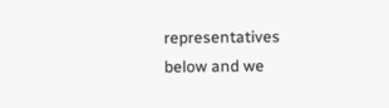representatives below and we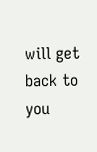will get back to you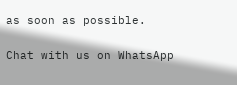as soon as possible.

Chat with us on WhatsApp